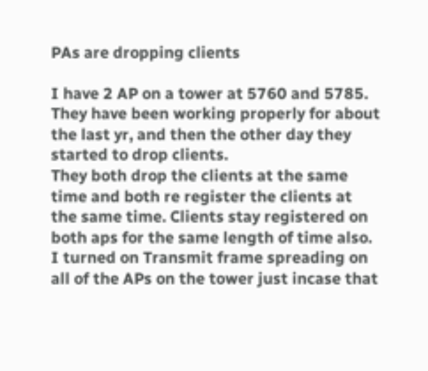PAs are dropping clients

I have 2 AP on a tower at 5760 and 5785. They have been working properly for about the last yr, and then the other day they started to drop clients.
They both drop the clients at the same time and both re register the clients at the same time. Clients stay registered on both aps for the same length of time also.
I turned on Transmit frame spreading on all of the APs on the tower just incase that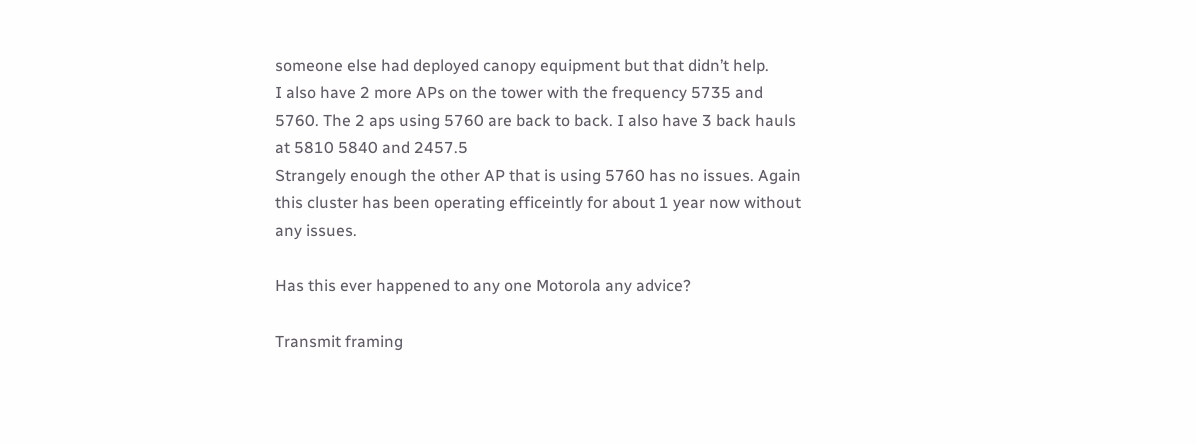someone else had deployed canopy equipment but that didn’t help.
I also have 2 more APs on the tower with the frequency 5735 and 5760. The 2 aps using 5760 are back to back. I also have 3 back hauls at 5810 5840 and 2457.5
Strangely enough the other AP that is using 5760 has no issues. Again this cluster has been operating efficeintly for about 1 year now without any issues.

Has this ever happened to any one Motorola any advice?

Transmit framing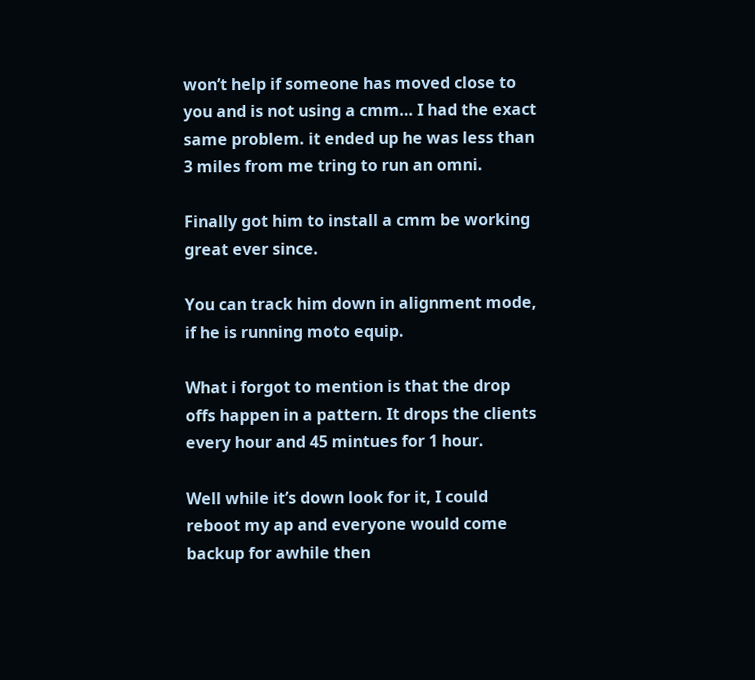won’t help if someone has moved close to you and is not using a cmm… I had the exact same problem. it ended up he was less than 3 miles from me tring to run an omni.

Finally got him to install a cmm be working great ever since.

You can track him down in alignment mode, if he is running moto equip.

What i forgot to mention is that the drop offs happen in a pattern. It drops the clients every hour and 45 mintues for 1 hour.

Well while it’s down look for it, I could reboot my ap and everyone would come backup for awhile then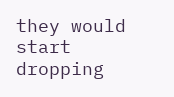they would start dropping